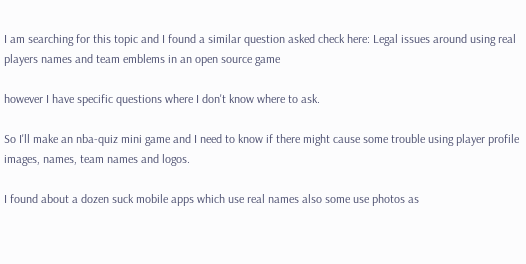I am searching for this topic and I found a similar question asked check here: Legal issues around using real players names and team emblems in an open source game

however I have specific questions where I don't know where to ask.

So I'll make an nba-quiz mini game and I need to know if there might cause some trouble using player profile images, names, team names and logos.

I found about a dozen suck mobile apps which use real names also some use photos as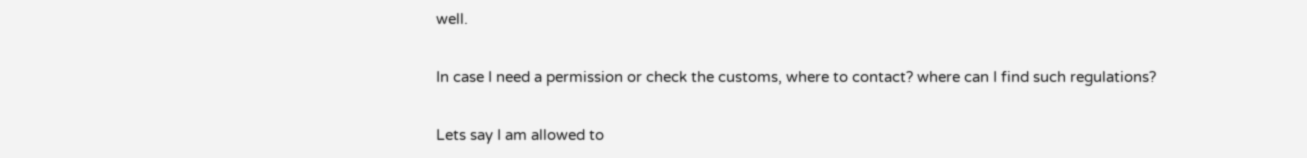well.

In case I need a permission or check the customs, where to contact? where can I find such regulations?

Lets say I am allowed to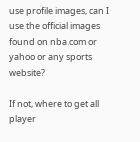use profile images, can I use the official images found on nba.com or yahoo or any sports website?

If not, where to get all player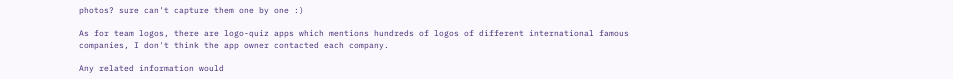photos? sure can't capture them one by one :)

As for team logos, there are logo-quiz apps which mentions hundreds of logos of different international famous companies, I don't think the app owner contacted each company.

Any related information would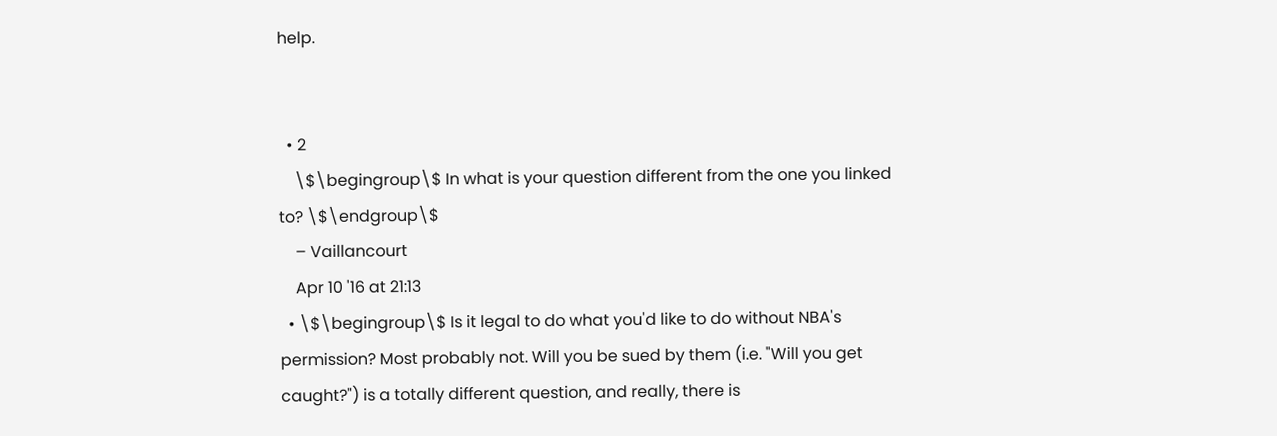help.


  • 2
    \$\begingroup\$ In what is your question different from the one you linked to? \$\endgroup\$
    – Vaillancourt
    Apr 10 '16 at 21:13
  • \$\begingroup\$ Is it legal to do what you'd like to do without NBA's permission? Most probably not. Will you be sued by them (i.e. "Will you get caught?") is a totally different question, and really, there is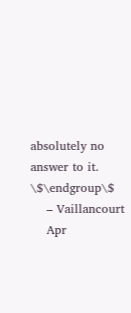absolutely no answer to it. \$\endgroup\$
    – Vaillancourt
    Apr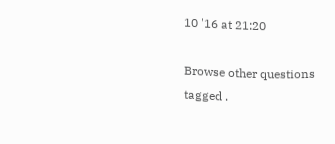10 '16 at 21:20

Browse other questions tagged .